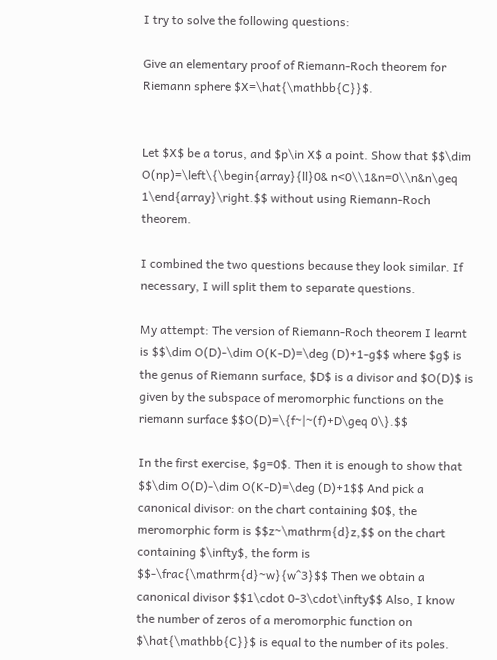I try to solve the following questions:

Give an elementary proof of Riemann-Roch theorem for Riemann sphere $X=\hat{\mathbb{C}}$.


Let $X$ be a torus, and $p\in X$ a point. Show that $$\dim O(np)=\left\{\begin{array}{ll}0& n<0\\1&n=0\\n&n\geq 1\end{array}\right.$$ without using Riemann-Roch theorem.

I combined the two questions because they look similar. If necessary, I will split them to separate questions.

My attempt: The version of Riemann-Roch theorem I learnt is $$\dim O(D)-\dim O(K-D)=\deg (D)+1-g$$ where $g$ is the genus of Riemann surface, $D$ is a divisor and $O(D)$ is given by the subspace of meromorphic functions on the riemann surface $$O(D)=\{f~|~(f)+D\geq 0\}.$$

In the first exercise, $g=0$. Then it is enough to show that $$\dim O(D)-\dim O(K-D)=\deg (D)+1$$ And pick a canonical divisor: on the chart containing $0$, the meromorphic form is $$z~\mathrm{d}z,$$ on the chart containing $\infty$, the form is $$-\frac{\mathrm{d}~w}{w^3}$$ Then we obtain a canonical divisor $$1\cdot 0-3\cdot\infty$$ Also, I know the number of zeros of a meromorphic function on $\hat{\mathbb{C}}$ is equal to the number of its poles.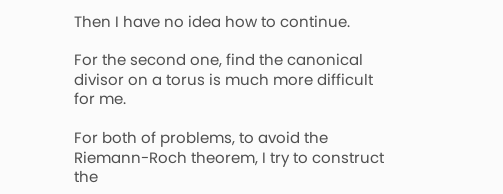Then I have no idea how to continue.

For the second one, find the canonical divisor on a torus is much more difficult for me.

For both of problems, to avoid the Riemann-Roch theorem, I try to construct the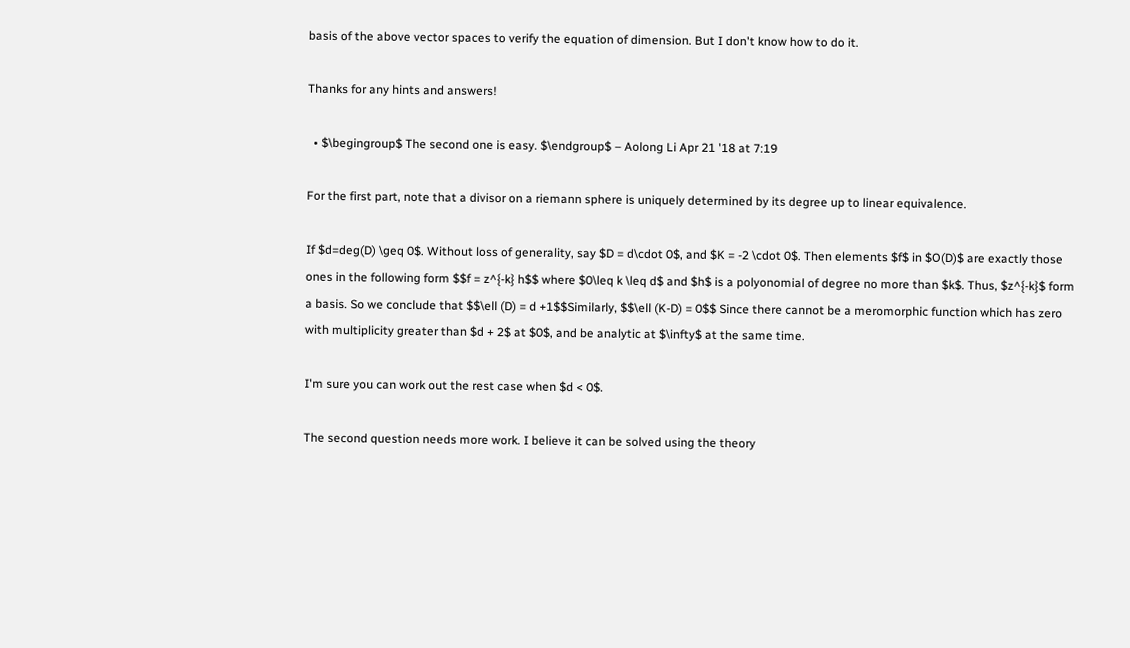basis of the above vector spaces to verify the equation of dimension. But I don't know how to do it.

Thanks for any hints and answers!

  • $\begingroup$ The second one is easy. $\endgroup$ – Aolong Li Apr 21 '18 at 7:19

For the first part, note that a divisor on a riemann sphere is uniquely determined by its degree up to linear equivalence.

If $d=deg(D) \geq 0$. Without loss of generality, say $D = d\cdot 0$, and $K = -2 \cdot 0$. Then elements $f$ in $O(D)$ are exactly those ones in the following form $$f = z^{-k} h$$ where $0\leq k \leq d$ and $h$ is a polyonomial of degree no more than $k$. Thus, $z^{-k}$ form a basis. So we conclude that $$\ell (D) = d +1$$Similarly, $$\ell (K-D) = 0$$ Since there cannot be a meromorphic function which has zero with multiplicity greater than $d + 2$ at $0$, and be analytic at $\infty$ at the same time.

I'm sure you can work out the rest case when $d < 0$.

The second question needs more work. I believe it can be solved using the theory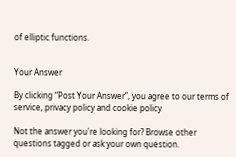of elliptic functions.


Your Answer

By clicking “Post Your Answer”, you agree to our terms of service, privacy policy and cookie policy

Not the answer you're looking for? Browse other questions tagged or ask your own question.